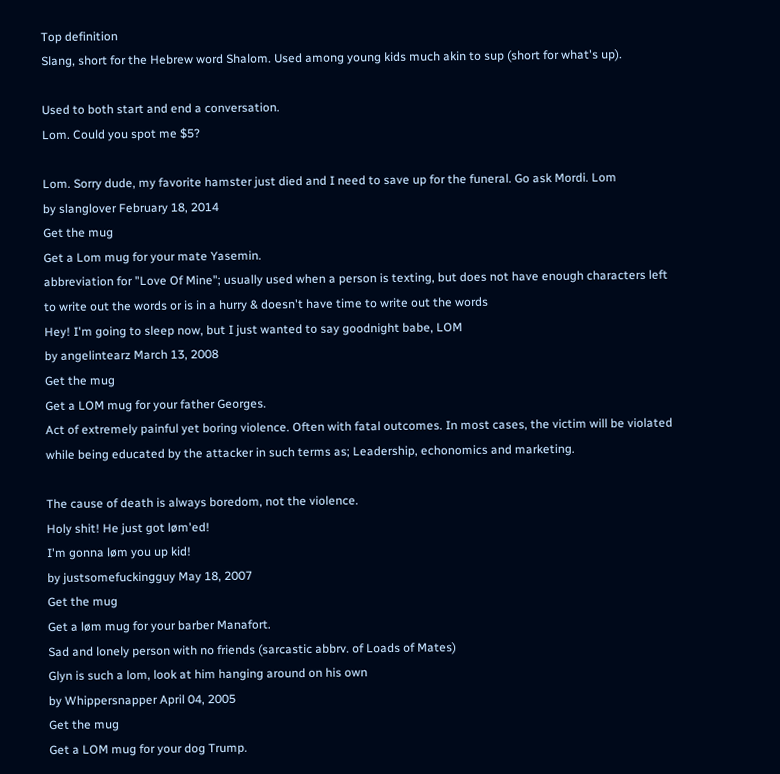Top definition
Slang, short for the Hebrew word Shalom. Used among young kids much akin to sup (short for what's up).

Used to both start and end a conversation.
Lom. Could you spot me $5?

Lom. Sorry dude, my favorite hamster just died and I need to save up for the funeral. Go ask Mordi. Lom
by slanglover February 18, 2014
Get the mug
Get a Lom mug for your mate Yasemin.
abbreviation for "Love Of Mine"; usually used when a person is texting, but does not have enough characters left to write out the words or is in a hurry & doesn't have time to write out the words
Hey! I'm going to sleep now, but I just wanted to say goodnight babe, LOM
by angelintearz March 13, 2008
Get the mug
Get a LOM mug for your father Georges.
Act of extremely painful yet boring violence. Often with fatal outcomes. In most cases, the victim will be violated while being educated by the attacker in such terms as; Leadership, echonomics and marketing.

The cause of death is always boredom, not the violence.
Holy shit! He just got løm'ed!
I'm gonna løm you up kid!
by justsomefuckingguy May 18, 2007
Get the mug
Get a løm mug for your barber Manafort.
Sad and lonely person with no friends (sarcastic abbrv. of Loads of Mates)
Glyn is such a lom, look at him hanging around on his own
by Whippersnapper April 04, 2005
Get the mug
Get a LOM mug for your dog Trump.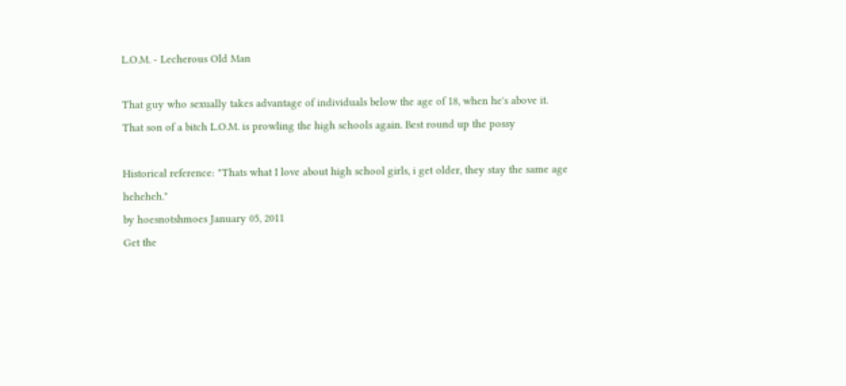L.O.M. - Lecherous Old Man

That guy who sexually takes advantage of individuals below the age of 18, when he's above it.
That son of a bitch L.O.M. is prowling the high schools again. Best round up the possy

Historical reference: "Thats what I love about high school girls, i get older, they stay the same age heheheh."
by hoesnotshmoes January 05, 2011
Get the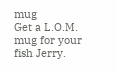mug
Get a L.O.M. mug for your fish Jerry.